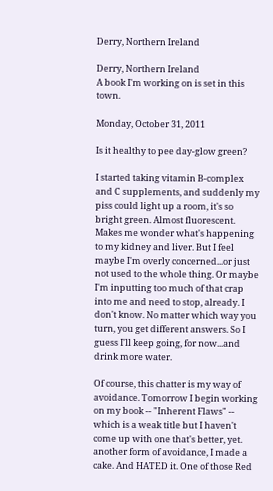Derry, Northern Ireland

Derry, Northern Ireland
A book I'm working on is set in this town.

Monday, October 31, 2011

Is it healthy to pee day-glow green?

I started taking vitamin B-complex and C supplements, and suddenly my piss could light up a room, it's so bright green. Almost fluorescent. Makes me wonder what's happening to my kidney and liver. But I feel maybe I'm overly concerned...or just not used to the whole thing. Or maybe I'm inputting too much of that crap into me and need to stop, already. I don't know. No matter which way you turn, you get different answers. So I guess I'll keep going, for now...and drink more water.

Of course, this chatter is my way of avoidance. Tomorrow I begin working on my book -- "Inherent Flaws" -- which is a weak title but I haven't come up with one that's better, yet. another form of avoidance, I made a cake. And HATED it. One of those Red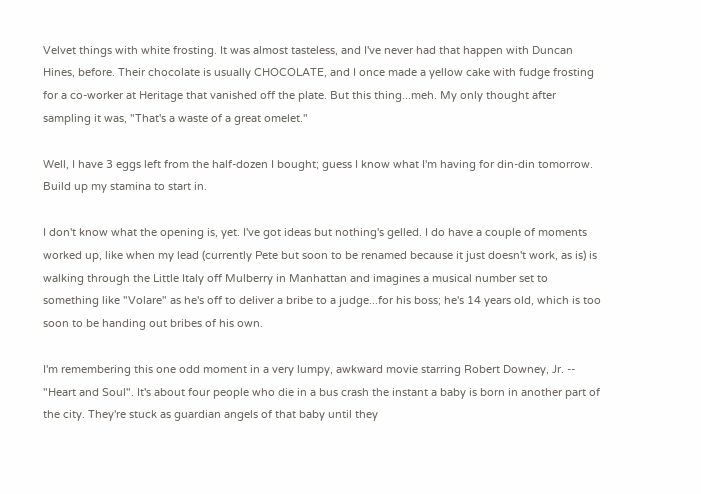Velvet things with white frosting. It was almost tasteless, and I've never had that happen with Duncan Hines, before. Their chocolate is usually CHOCOLATE, and I once made a yellow cake with fudge frosting for a co-worker at Heritage that vanished off the plate. But this thing...meh. My only thought after sampling it was, "That's a waste of a great omelet."

Well, I have 3 eggs left from the half-dozen I bought; guess I know what I'm having for din-din tomorrow. Build up my stamina to start in.

I don't know what the opening is, yet. I've got ideas but nothing's gelled. I do have a couple of moments worked up, like when my lead (currently Pete but soon to be renamed because it just doesn't work, as is) is walking through the Little Italy off Mulberry in Manhattan and imagines a musical number set to something like "Volare" as he's off to deliver a bribe to a judge...for his boss; he's 14 years old, which is too soon to be handing out bribes of his own.

I'm remembering this one odd moment in a very lumpy, awkward movie starring Robert Downey, Jr. -- "Heart and Soul". It's about four people who die in a bus crash the instant a baby is born in another part of the city. They're stuck as guardian angels of that baby until they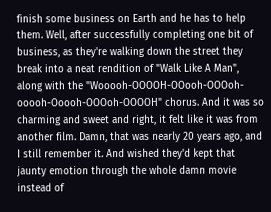finish some business on Earth and he has to help them. Well, after successfully completing one bit of business, as they're walking down the street they break into a neat rendition of "Walk Like A Man", along with the "Wooooh-OOOOH-OOooh-OOOoh-ooooh-Ooooh-OOOoh-OOOOH" chorus. And it was so charming and sweet and right, it felt like it was from another film. Damn, that was nearly 20 years ago, and I still remember it. And wished they'd kept that jaunty emotion through the whole damn movie instead of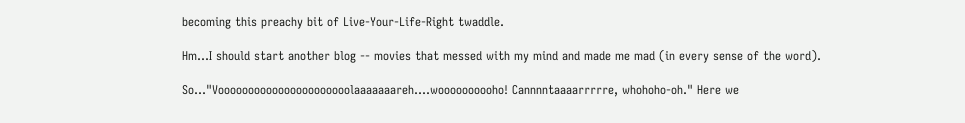becoming this preachy bit of Live-Your-Life-Right twaddle.

Hm...I should start another blog -- movies that messed with my mind and made me mad (in every sense of the word).

So..."Voooooooooooooooooooooolaaaaaaareh....woooooooooho! Cannnntaaaarrrrre, whohoho-oh." Here we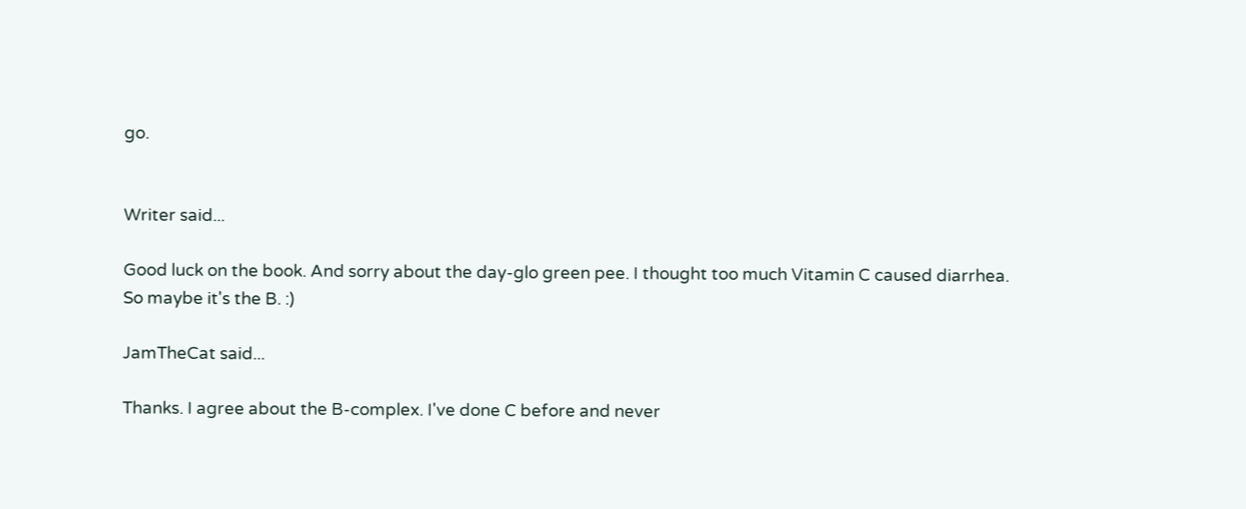go.


Writer said...

Good luck on the book. And sorry about the day-glo green pee. I thought too much Vitamin C caused diarrhea. So maybe it's the B. :)

JamTheCat said...

Thanks. I agree about the B-complex. I've done C before and never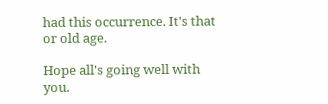had this occurrence. It's that or old age.

Hope all's going well with you.